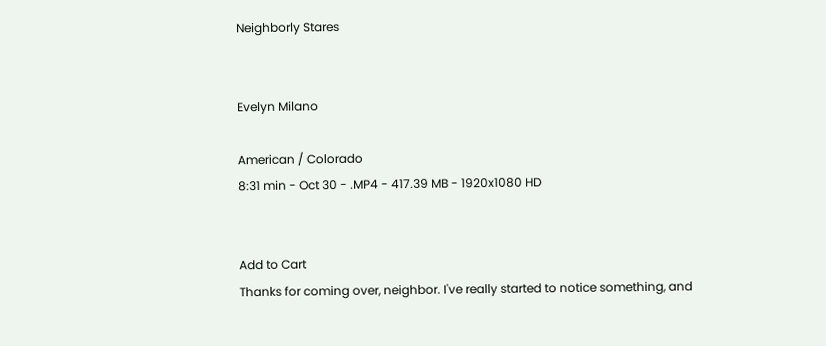Neighborly Stares


Evelyn Milano

American / Colorado
8:31 min - Oct 30 - .MP4 - 417.39 MB - 1920x1080 HD


Add to Cart
Thanks for coming over, neighbor. I've really started to notice something, and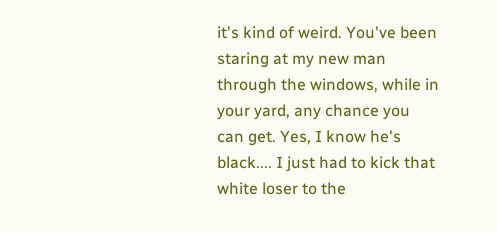it's kind of weird. You've been staring at my new man through the windows, while in your yard, any chance you can get. Yes, I know he's black.... I just had to kick that white loser to the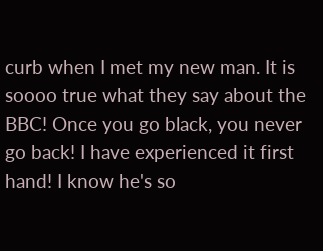curb when I met my new man. It is soooo true what they say about the BBC! Once you go black, you never go back! I have experienced it first hand! I know he's so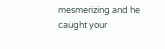mesmerizing and he caught your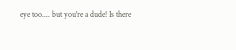eye too.... but you're a dude! Is there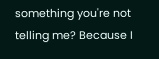something you're not telling me? Because I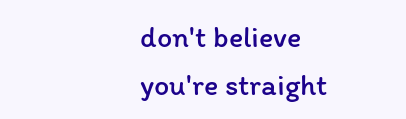don't believe you're straight